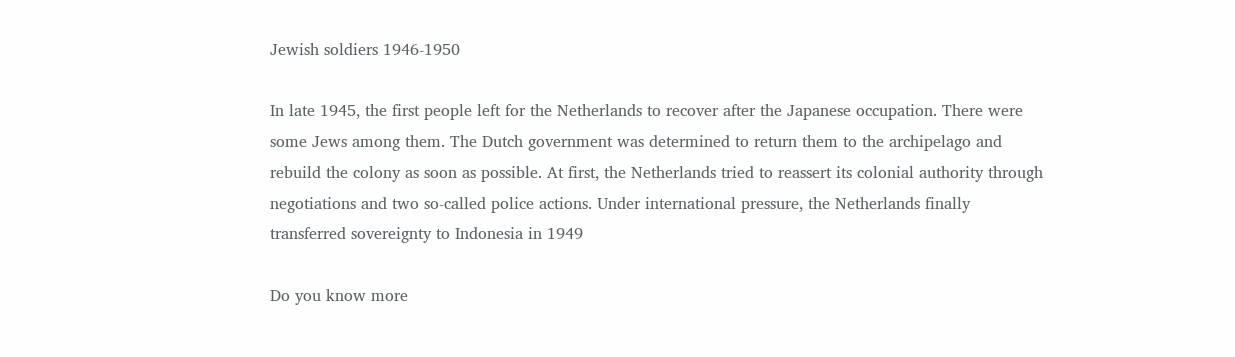Jewish soldiers 1946-1950

In late 1945, the first people left for the Netherlands to recover after the Japanese occupation. There were some Jews among them. The Dutch government was determined to return them to the archipelago and rebuild the colony as soon as possible. At first, the Netherlands tried to reassert its colonial authority through negotiations and two so-called police actions. Under international pressure, the Netherlands finally transferred sovereignty to Indonesia in 1949

Do you know more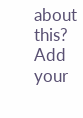about this? Add your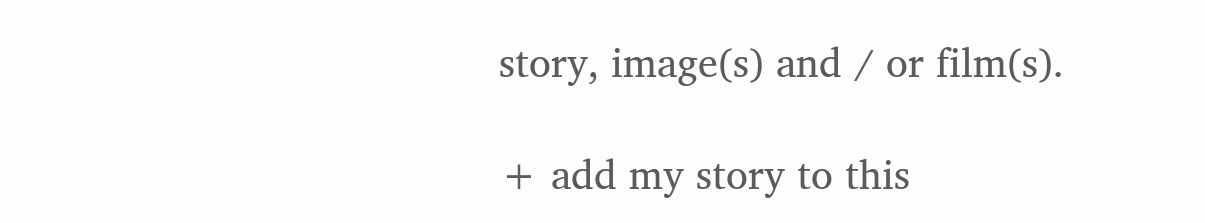story, image(s) and / or film(s).

+ add my story to this